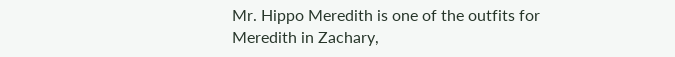Mr. Hippo Meredith is one of the outfits for Meredith in Zachary,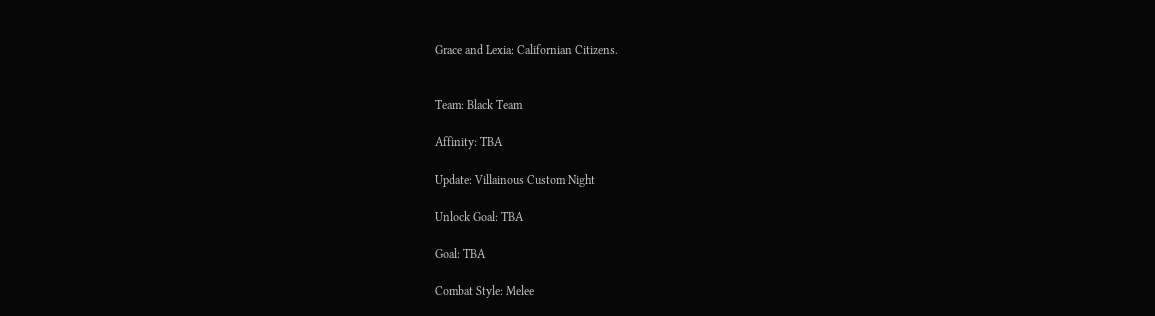Grace and Lexia: Californian Citizens.


Team: Black Team

Affinity: TBA

Update: Villainous Custom Night

Unlock Goal: TBA

Goal: TBA

Combat Style: Melee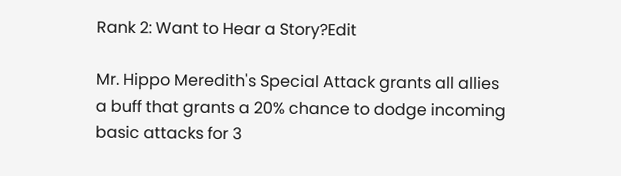Rank 2: Want to Hear a Story?Edit

Mr. Hippo Meredith's Special Attack grants all allies a buff that grants a 20% chance to dodge incoming basic attacks for 3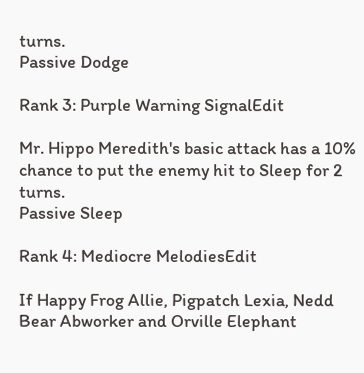turns.
Passive Dodge

Rank 3: Purple Warning SignalEdit

Mr. Hippo Meredith's basic attack has a 10% chance to put the enemy hit to Sleep for 2 turns.
Passive Sleep

Rank 4: Mediocre MelodiesEdit

If Happy Frog Allie, Pigpatch Lexia, Nedd Bear Abworker and Orville Elephant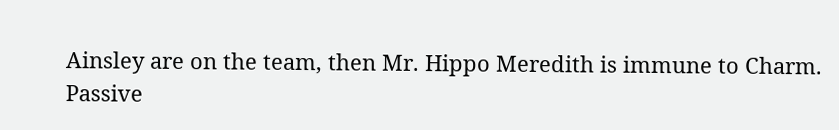Ainsley are on the team, then Mr. Hippo Meredith is immune to Charm.
Passive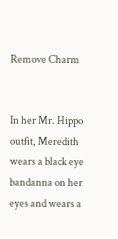Remove Charm


In her Mr. Hippo outfit, Meredith wears a black eye bandanna on her eyes and wears a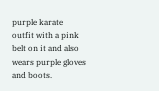purple karate outfit with a pink belt on it and also wears purple gloves and boots.